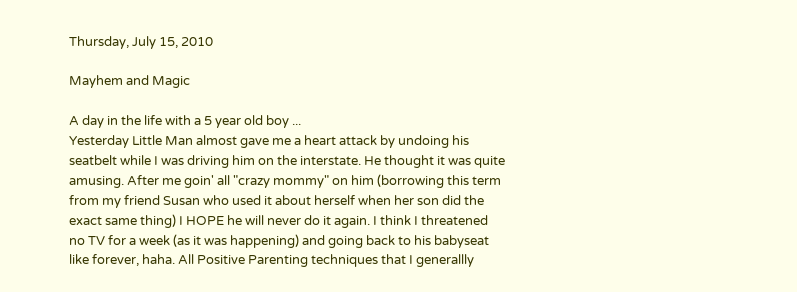Thursday, July 15, 2010

Mayhem and Magic

A day in the life with a 5 year old boy ...
Yesterday Little Man almost gave me a heart attack by undoing his seatbelt while I was driving him on the interstate. He thought it was quite amusing. After me goin' all "crazy mommy" on him (borrowing this term from my friend Susan who used it about herself when her son did the exact same thing) I HOPE he will never do it again. I think I threatened no TV for a week (as it was happening) and going back to his babyseat like forever, haha. All Positive Parenting techniques that I generallly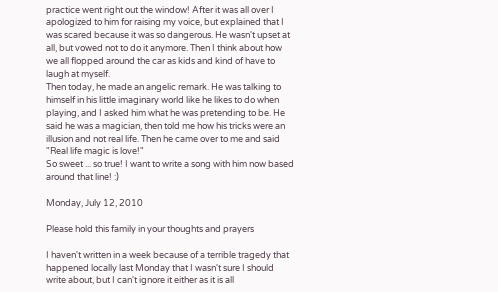practice went right out the window! After it was all over I apologized to him for raising my voice, but explained that I was scared because it was so dangerous. He wasn't upset at all, but vowed not to do it anymore. Then I think about how we all flopped around the car as kids and kind of have to laugh at myself.
Then today, he made an angelic remark. He was talking to himself in his little imaginary world like he likes to do when playing, and I asked him what he was pretending to be. He said he was a magician, then told me how his tricks were an illusion and not real life. Then he came over to me and said "Real life magic is love!"
So sweet ... so true! I want to write a song with him now based around that line! :)

Monday, July 12, 2010

Please hold this family in your thoughts and prayers

I haven't written in a week because of a terrible tragedy that happened locally last Monday that I wasn't sure I should write about, but I can't ignore it either as it is all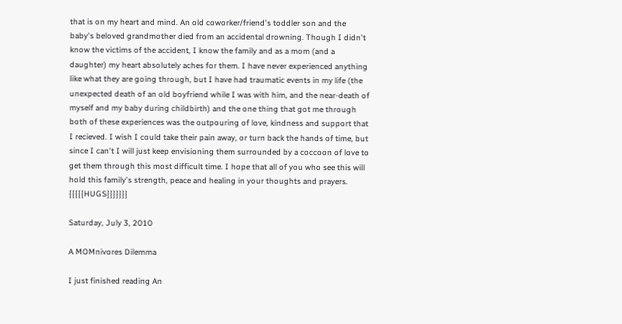that is on my heart and mind. An old coworker/friend's toddler son and the baby's beloved grandmother died from an accidental drowning. Though I didn't know the victims of the accident, I know the family and as a mom (and a daughter) my heart absolutely aches for them. I have never experienced anything like what they are going through, but I have had traumatic events in my life (the unexpected death of an old boyfriend while I was with him, and the near-death of myself and my baby during childbirth) and the one thing that got me through both of these experiences was the outpouring of love, kindness and support that I recieved. I wish I could take their pain away, or turn back the hands of time, but since I can't I will just keep envisioning them surrounded by a coccoon of love to get them through this most difficult time. I hope that all of you who see this will hold this family's strength, peace and healing in your thoughts and prayers. {{{{{HUGS}}}}}}}

Saturday, July 3, 2010

A MOMnivores Dilemma

I just finished reading An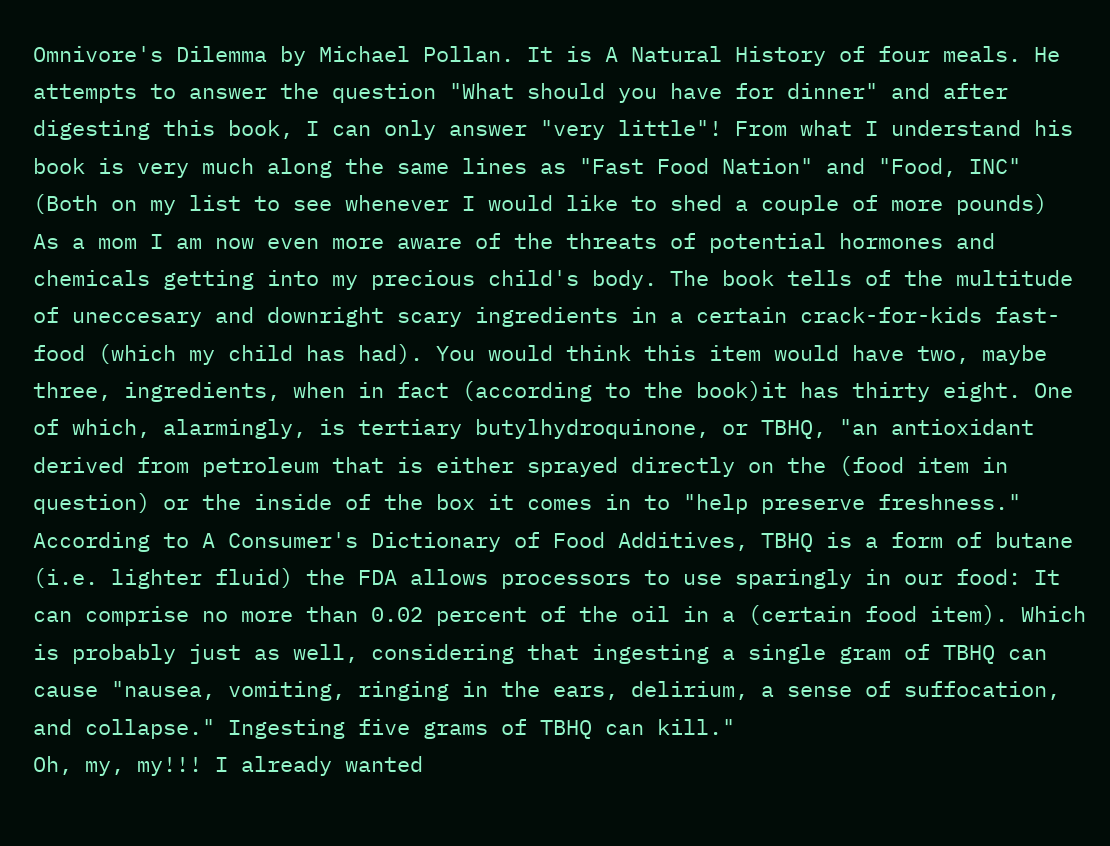Omnivore's Dilemma by Michael Pollan. It is A Natural History of four meals. He attempts to answer the question "What should you have for dinner" and after digesting this book, I can only answer "very little"! From what I understand his book is very much along the same lines as "Fast Food Nation" and "Food, INC" (Both on my list to see whenever I would like to shed a couple of more pounds)
As a mom I am now even more aware of the threats of potential hormones and chemicals getting into my precious child's body. The book tells of the multitude of uneccesary and downright scary ingredients in a certain crack-for-kids fast-food (which my child has had). You would think this item would have two, maybe three, ingredients, when in fact (according to the book)it has thirty eight. One of which, alarmingly, is tertiary butylhydroquinone, or TBHQ, "an antioxidant derived from petroleum that is either sprayed directly on the (food item in question) or the inside of the box it comes in to "help preserve freshness." According to A Consumer's Dictionary of Food Additives, TBHQ is a form of butane (i.e. lighter fluid) the FDA allows processors to use sparingly in our food: It can comprise no more than 0.02 percent of the oil in a (certain food item). Which is probably just as well, considering that ingesting a single gram of TBHQ can cause "nausea, vomiting, ringing in the ears, delirium, a sense of suffocation, and collapse." Ingesting five grams of TBHQ can kill."
Oh, my, my!!! I already wanted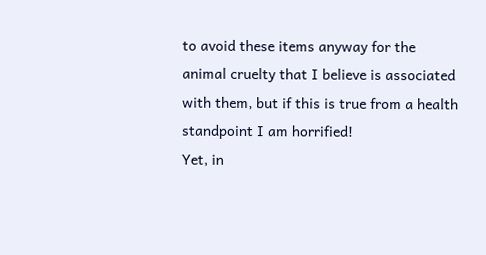to avoid these items anyway for the animal cruelty that I believe is associated with them, but if this is true from a health standpoint I am horrified!
Yet, in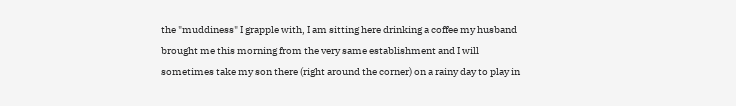the "muddiness" I grapple with, I am sitting here drinking a coffee my husband brought me this morning from the very same establishment and I will sometimes take my son there (right around the corner) on a rainy day to play in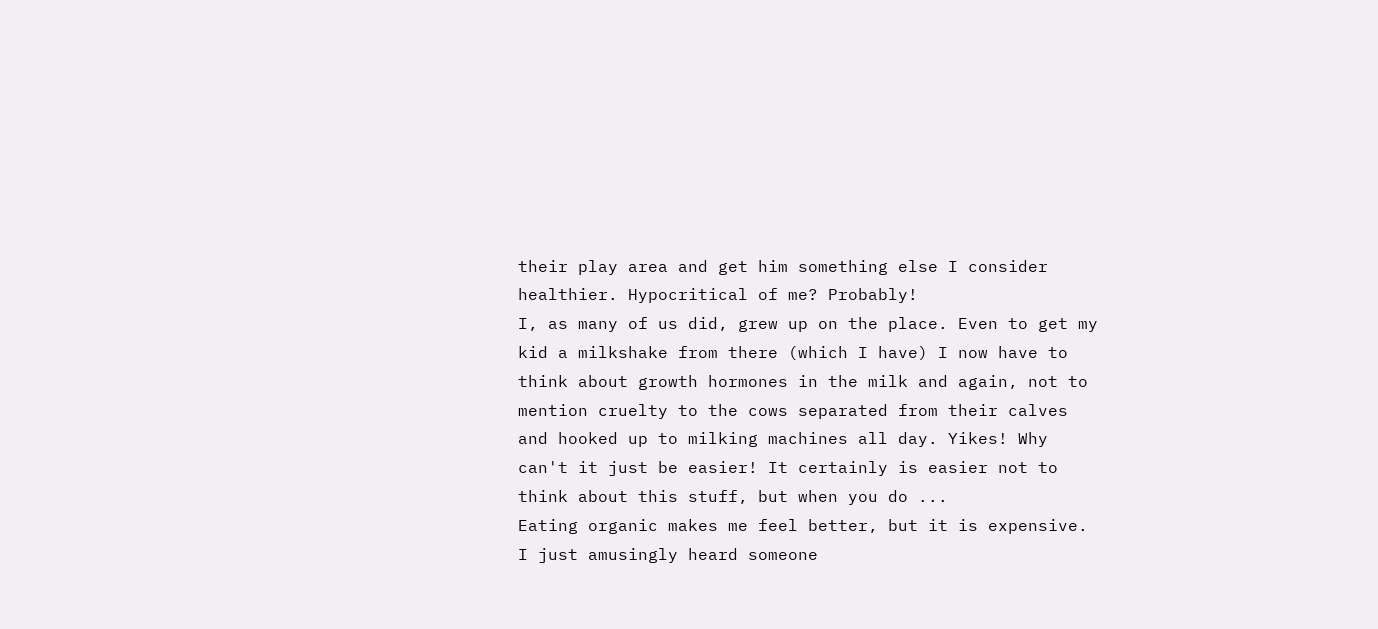their play area and get him something else I consider healthier. Hypocritical of me? Probably!
I, as many of us did, grew up on the place. Even to get my kid a milkshake from there (which I have) I now have to think about growth hormones in the milk and again, not to mention cruelty to the cows separated from their calves and hooked up to milking machines all day. Yikes! Why can't it just be easier! It certainly is easier not to think about this stuff, but when you do ...
Eating organic makes me feel better, but it is expensive. I just amusingly heard someone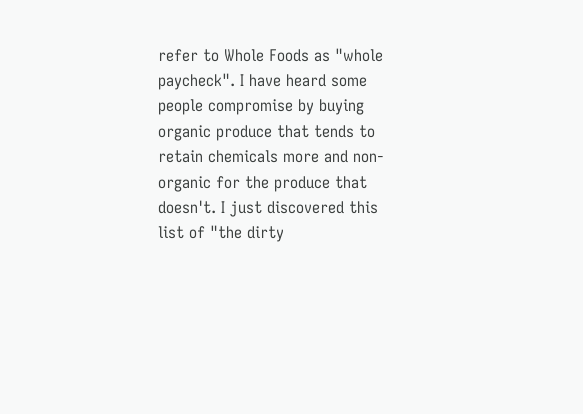refer to Whole Foods as "whole paycheck". I have heard some people compromise by buying organic produce that tends to retain chemicals more and non-organic for the produce that doesn't. I just discovered this list of "the dirty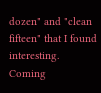dozen" and "clean fifteen" that I found interesting.
Coming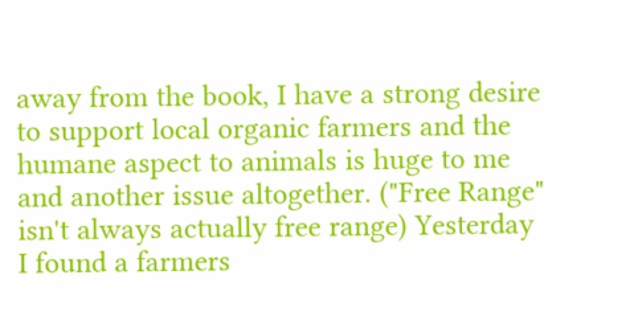away from the book, I have a strong desire to support local organic farmers and the humane aspect to animals is huge to me and another issue altogether. ("Free Range" isn't always actually free range) Yesterday I found a farmers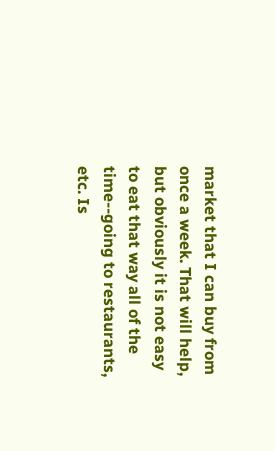market that I can buy from once a week. That will help, but obviously it is not easy to eat that way all of the time--going to restaurants, etc. Is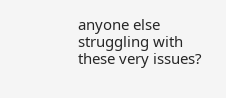anyone else struggling with these very issues?